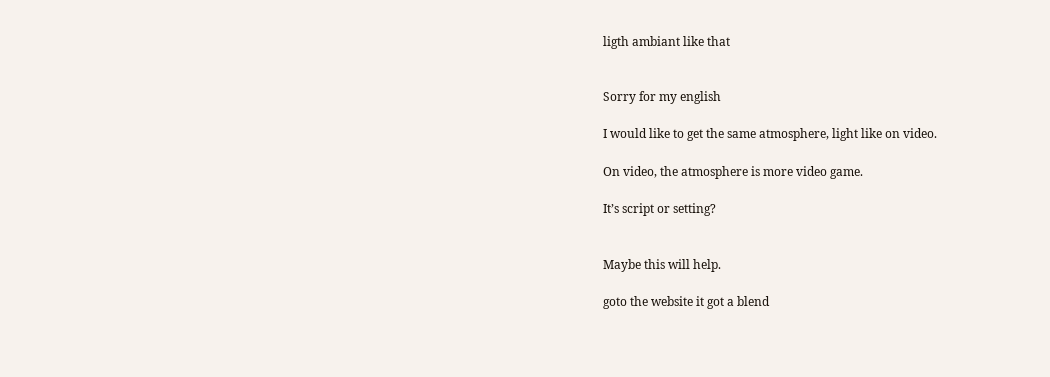ligth ambiant like that


Sorry for my english

I would like to get the same atmosphere, light like on video.

On video, the atmosphere is more video game.

It’s script or setting?


Maybe this will help.

goto the website it got a blend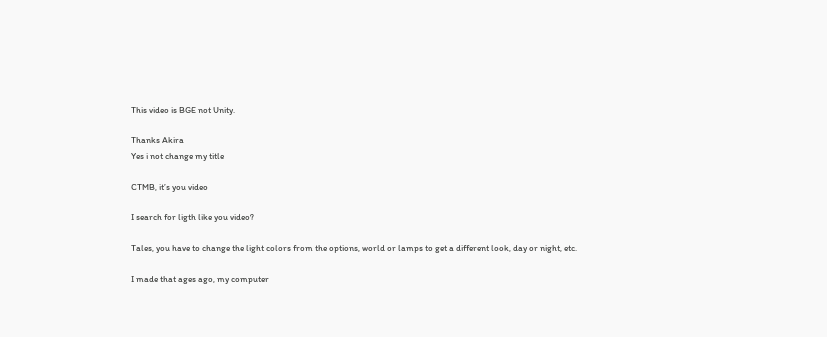This video is BGE not Unity.

Thanks Akira
Yes i not change my title

CTMB, it’s you video

I search for ligth like you video?

Tales, you have to change the light colors from the options, world or lamps to get a different look, day or night, etc.

I made that ages ago, my computer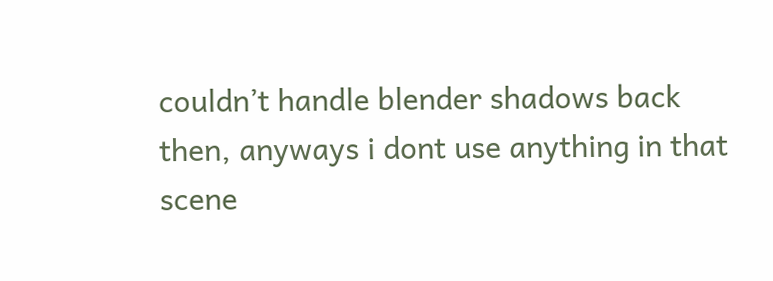couldn’t handle blender shadows back then, anyways i dont use anything in that scene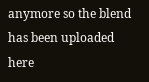anymore so the blend has been uploaded here